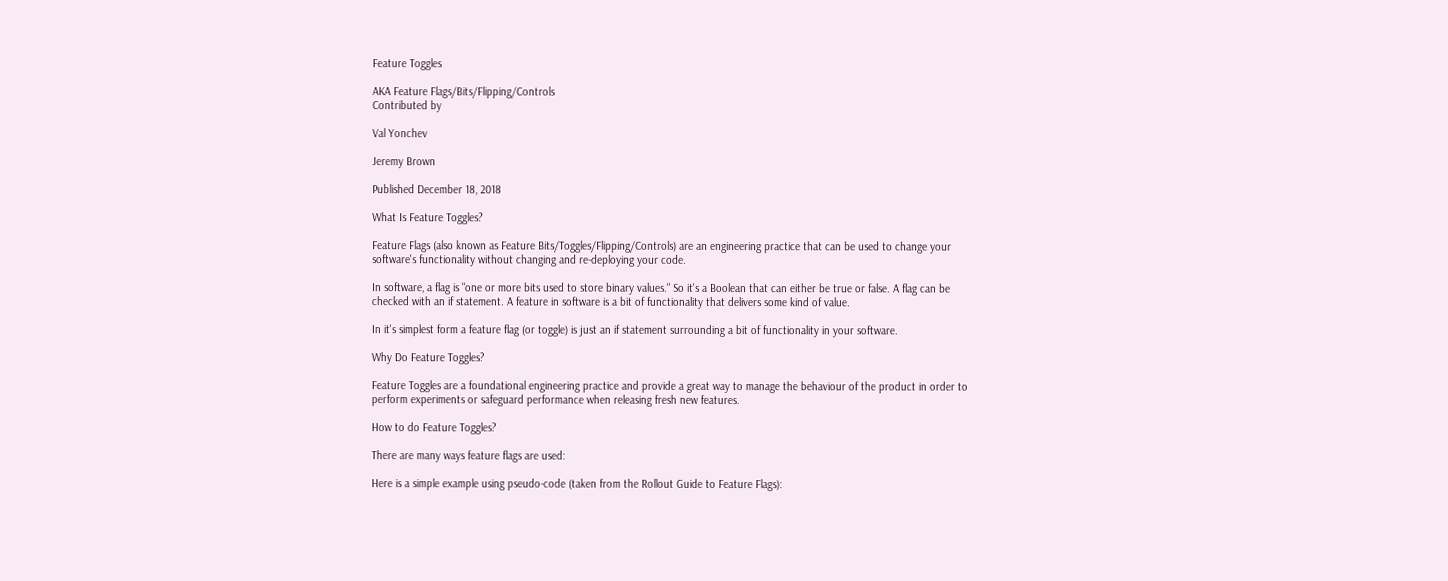Feature Toggles

AKA Feature Flags/Bits/Flipping/Controls
Contributed by

Val Yonchev

Jeremy Brown

Published December 18, 2018

What Is Feature Toggles?

Feature Flags (also known as Feature Bits/Toggles/Flipping/Controls) are an engineering practice that can be used to change your software's functionality without changing and re-deploying your code.

In software, a flag is "one or more bits used to store binary values." So it's a Boolean that can either be true or false. A flag can be checked with an if statement. A feature in software is a bit of functionality that delivers some kind of value.

In it's simplest form a feature flag (or toggle) is just an if statement surrounding a bit of functionality in your software.

Why Do Feature Toggles?

Feature Toggles are a foundational engineering practice and provide a great way to manage the behaviour of the product in order to perform experiments or safeguard performance when releasing fresh new features.

How to do Feature Toggles?

There are many ways feature flags are used:

Here is a simple example using pseudo-code (taken from the Rollout Guide to Feature Flags):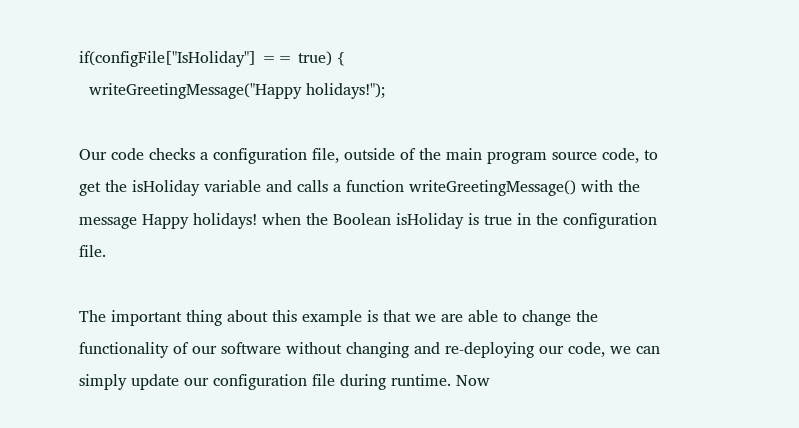if(configFile["IsHoliday"] == true) {
  writeGreetingMessage("Happy holidays!");

Our code checks a configuration file, outside of the main program source code, to get the isHoliday variable and calls a function writeGreetingMessage() with the message Happy holidays! when the Boolean isHoliday is true in the configuration file.

The important thing about this example is that we are able to change the functionality of our software without changing and re-deploying our code, we can simply update our configuration file during runtime. Now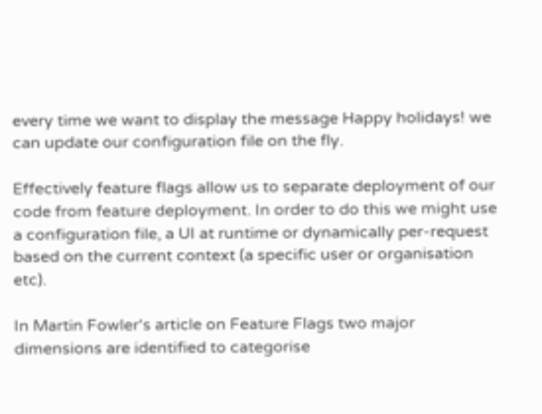every time we want to display the message Happy holidays! we can update our configuration file on the fly.

Effectively feature flags allow us to separate deployment of our code from feature deployment. In order to do this we might use a configuration file, a UI at runtime or dynamically per-request based on the current context (a specific user or organisation etc).

In Martin Fowler's article on Feature Flags two major dimensions are identified to categorise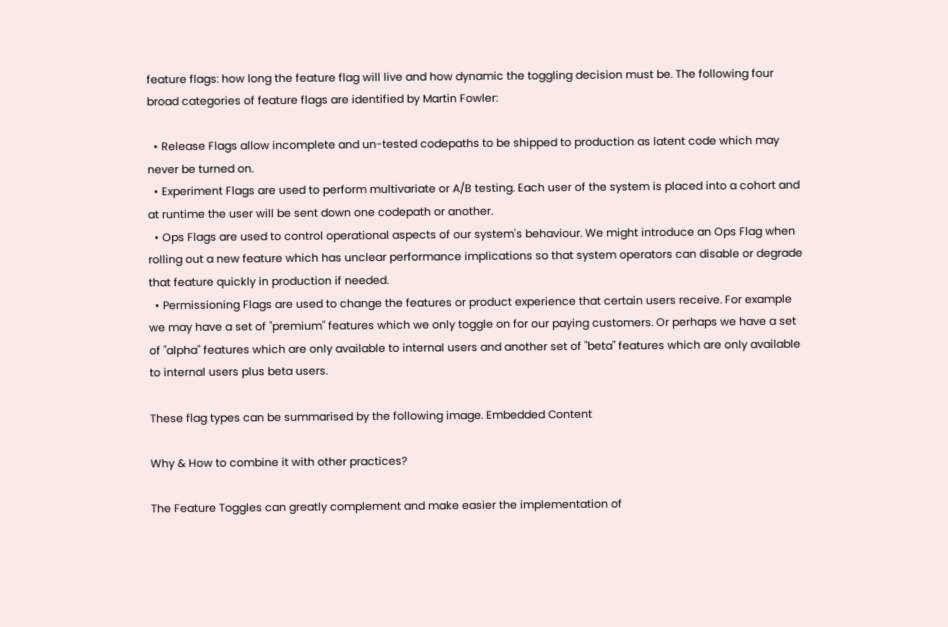feature flags: how long the feature flag will live and how dynamic the toggling decision must be. The following four broad categories of feature flags are identified by Martin Fowler:

  • Release Flags allow incomplete and un-tested codepaths to be shipped to production as latent code which may never be turned on.
  • Experiment Flags are used to perform multivariate or A/B testing. Each user of the system is placed into a cohort and at runtime the user will be sent down one codepath or another.
  • Ops Flags are used to control operational aspects of our system's behaviour. We might introduce an Ops Flag when rolling out a new feature which has unclear performance implications so that system operators can disable or degrade that feature quickly in production if needed.
  • Permissioning Flags are used to change the features or product experience that certain users receive. For example we may have a set of "premium" features which we only toggle on for our paying customers. Or perhaps we have a set of "alpha" features which are only available to internal users and another set of "beta" features which are only available to internal users plus beta users.

These flag types can be summarised by the following image. Embedded Content

Why & How to combine it with other practices?

The Feature Toggles can greatly complement and make easier the implementation of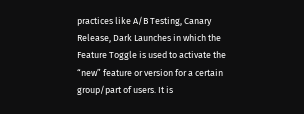practices like A/B Testing, Canary Release, Dark Launches in which the Feature Toggle is used to activate the “new” feature or version for a certain group/part of users. It is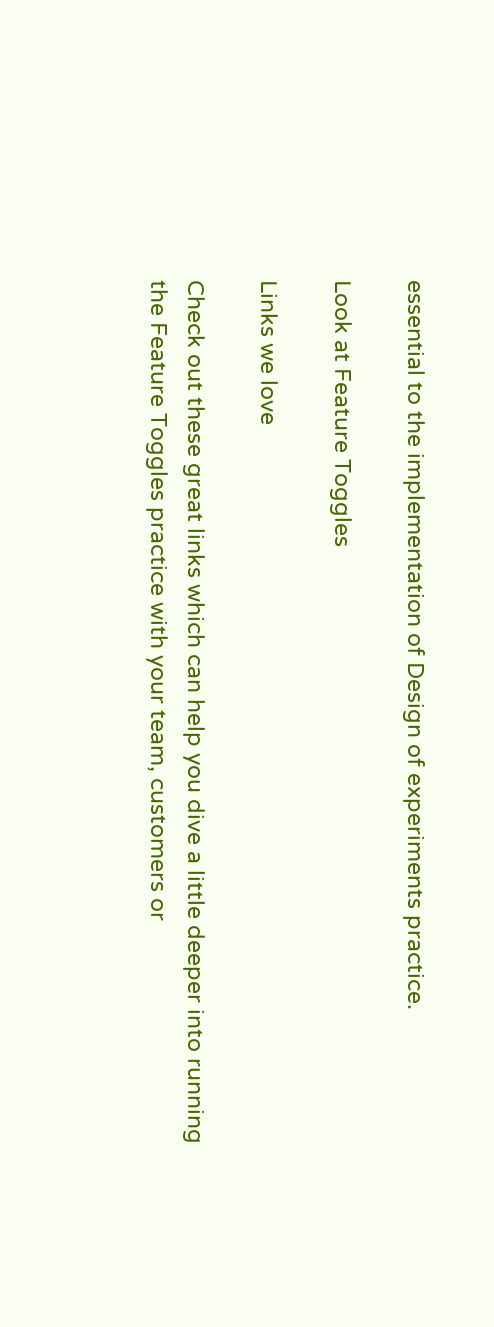essential to the implementation of Design of experiments practice.

Look at Feature Toggles

Links we love

Check out these great links which can help you dive a little deeper into running the Feature Toggles practice with your team, customers or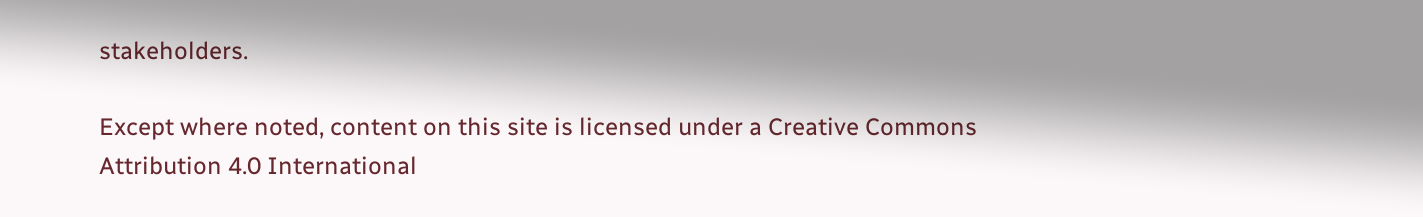stakeholders.

Except where noted, content on this site is licensed under a Creative Commons Attribution 4.0 International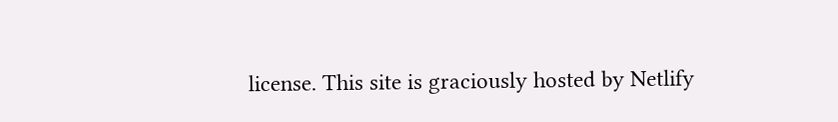license. This site is graciously hosted by Netlify